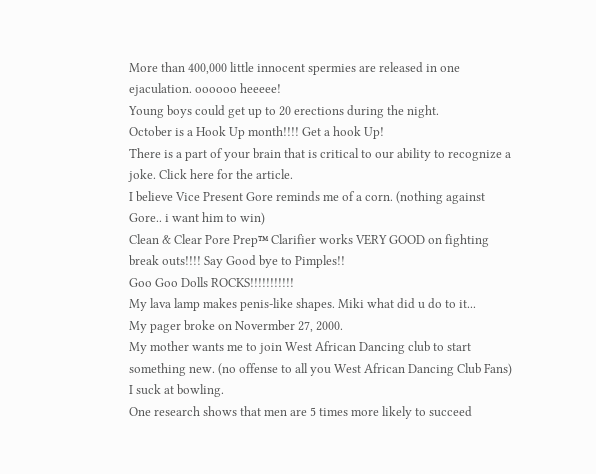More than 400,000 little innocent spermies are released in one ejaculation. oooooo heeeee!
Young boys could get up to 20 erections during the night.
October is a Hook Up month!!!! Get a hook Up!
There is a part of your brain that is critical to our ability to recognize a joke. Click here for the article.
I believe Vice Present Gore reminds me of a corn. (nothing against Gore.. i want him to win)
Clean & Clear Pore Prep™ Clarifier works VERY GOOD on fighting break outs!!!! Say Good bye to Pimples!!
Goo Goo Dolls ROCKS!!!!!!!!!!!
My lava lamp makes penis-like shapes. Miki what did u do to it...
My pager broke on Novermber 27, 2000.
My mother wants me to join West African Dancing club to start something new. (no offense to all you West African Dancing Club Fans)
I suck at bowling.
One research shows that men are 5 times more likely to succeed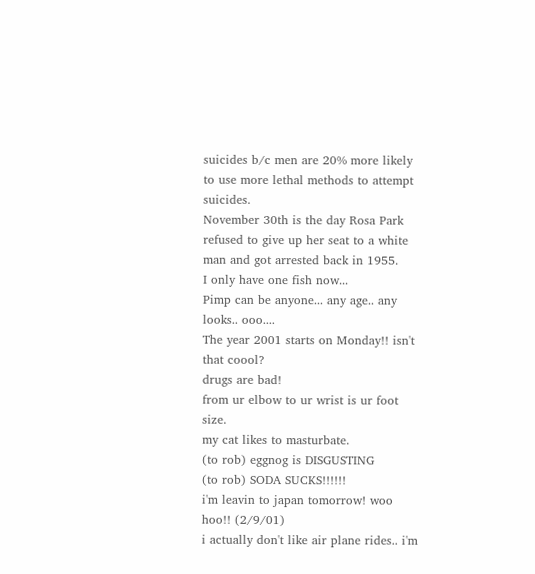suicides b/c men are 20% more likely to use more lethal methods to attempt suicides.
November 30th is the day Rosa Park refused to give up her seat to a white man and got arrested back in 1955.
I only have one fish now...
Pimp can be anyone... any age.. any looks.. ooo....
The year 2001 starts on Monday!! isn't that coool?
drugs are bad!
from ur elbow to ur wrist is ur foot size.
my cat likes to masturbate.
(to rob) eggnog is DISGUSTING
(to rob) SODA SUCKS!!!!!!
i'm leavin to japan tomorrow! woo hoo!! (2/9/01)
i actually don't like air plane rides.. i'm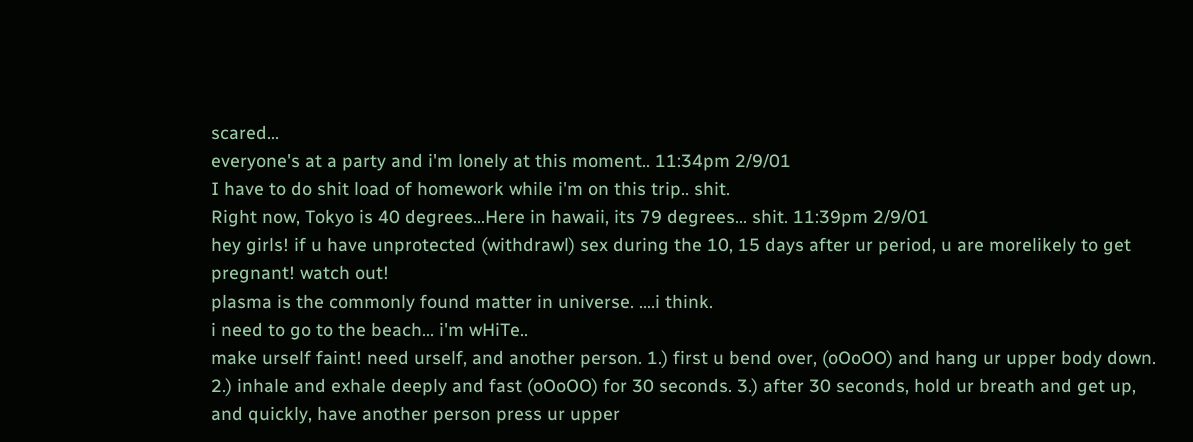scared...
everyone's at a party and i'm lonely at this moment.. 11:34pm 2/9/01
I have to do shit load of homework while i'm on this trip.. shit.
Right now, Tokyo is 40 degrees...Here in hawaii, its 79 degrees... shit. 11:39pm 2/9/01
hey girls! if u have unprotected (withdrawl) sex during the 10, 15 days after ur period, u are morelikely to get pregnant! watch out!
plasma is the commonly found matter in universe. ....i think.
i need to go to the beach... i'm wHiTe..
make urself faint! need urself, and another person. 1.) first u bend over, (oOoOO) and hang ur upper body down. 2.) inhale and exhale deeply and fast (oOoOO) for 30 seconds. 3.) after 30 seconds, hold ur breath and get up, and quickly, have another person press ur upper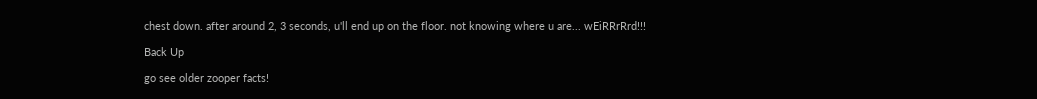chest down. after around 2, 3 seconds, u'll end up on the floor. not knowing where u are... wEiRRrRrd!!!

Back Up

go see older zooper facts!